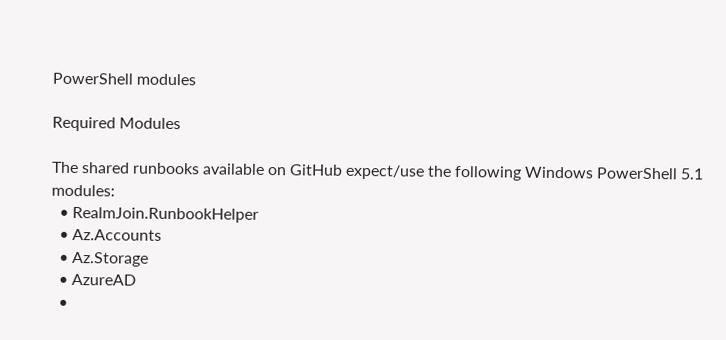PowerShell modules

Required Modules

The shared runbooks available on GitHub expect/use the following Windows PowerShell 5.1 modules:
  • RealmJoin.RunbookHelper
  • Az.Accounts
  • Az.Storage
  • AzureAD
  •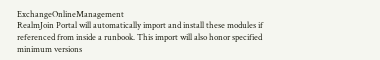ExchangeOnlineManagement
RealmJoin Portal will automatically import and install these modules if referenced from inside a runbook. This import will also honor specified minimum versions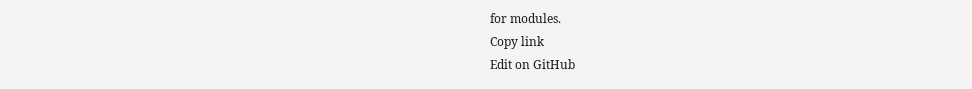for modules.
Copy link
Edit on GitHub